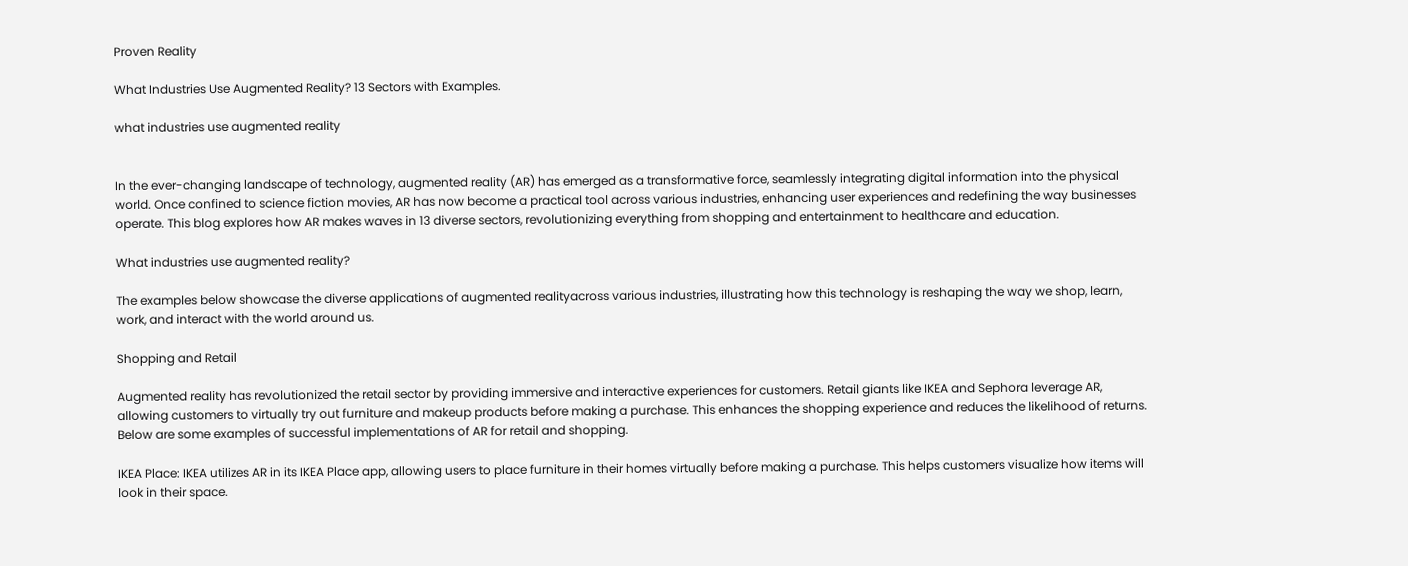Proven Reality

What Industries Use Augmented Reality? 13 Sectors with Examples.

what industries use augmented reality


In the ever-changing landscape of technology, augmented reality (AR) has emerged as a transformative force, seamlessly integrating digital information into the physical world. Once confined to science fiction movies, AR has now become a practical tool across various industries, enhancing user experiences and redefining the way businesses operate. This blog explores how AR makes waves in 13 diverse sectors, revolutionizing everything from shopping and entertainment to healthcare and education.

What industries use augmented reality?

The examples below showcase the diverse applications of augmented realityacross various industries, illustrating how this technology is reshaping the way we shop, learn, work, and interact with the world around us.

Shopping and Retail

Augmented reality has revolutionized the retail sector by providing immersive and interactive experiences for customers. Retail giants like IKEA and Sephora leverage AR, allowing customers to virtually try out furniture and makeup products before making a purchase. This enhances the shopping experience and reduces the likelihood of returns. Below are some examples of successful implementations of AR for retail and shopping.

IKEA Place: IKEA utilizes AR in its IKEA Place app, allowing users to place furniture in their homes virtually before making a purchase. This helps customers visualize how items will look in their space.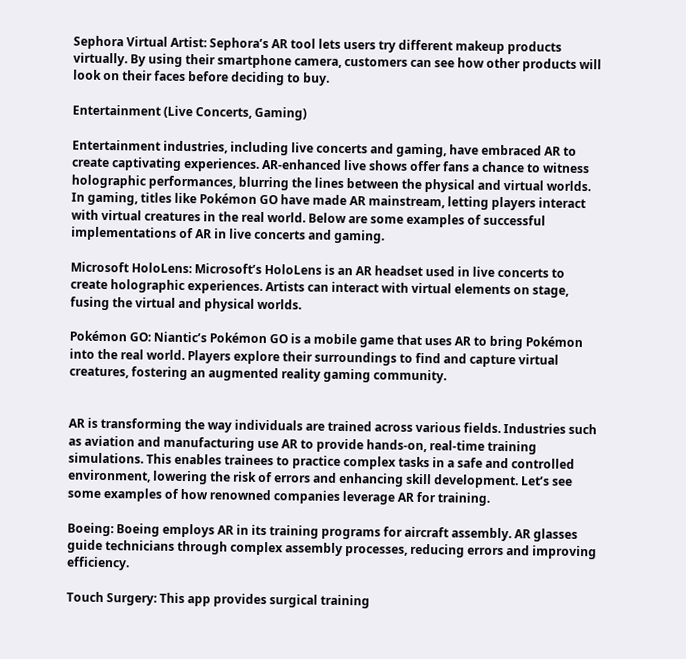Sephora Virtual Artist: Sephora’s AR tool lets users try different makeup products virtually. By using their smartphone camera, customers can see how other products will look on their faces before deciding to buy.

Entertainment (Live Concerts, Gaming)

Entertainment industries, including live concerts and gaming, have embraced AR to create captivating experiences. AR-enhanced live shows offer fans a chance to witness holographic performances, blurring the lines between the physical and virtual worlds. In gaming, titles like Pokémon GO have made AR mainstream, letting players interact with virtual creatures in the real world. Below are some examples of successful implementations of AR in live concerts and gaming.

Microsoft HoloLens: Microsoft’s HoloLens is an AR headset used in live concerts to create holographic experiences. Artists can interact with virtual elements on stage, fusing the virtual and physical worlds.

Pokémon GO: Niantic’s Pokémon GO is a mobile game that uses AR to bring Pokémon into the real world. Players explore their surroundings to find and capture virtual creatures, fostering an augmented reality gaming community.


AR is transforming the way individuals are trained across various fields. Industries such as aviation and manufacturing use AR to provide hands-on, real-time training simulations. This enables trainees to practice complex tasks in a safe and controlled environment, lowering the risk of errors and enhancing skill development. Let’s see some examples of how renowned companies leverage AR for training.

Boeing: Boeing employs AR in its training programs for aircraft assembly. AR glasses guide technicians through complex assembly processes, reducing errors and improving efficiency.

Touch Surgery: This app provides surgical training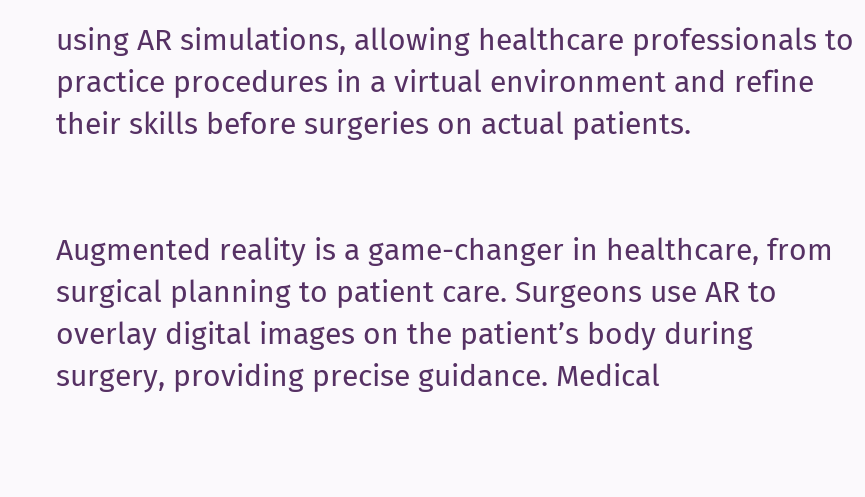using AR simulations, allowing healthcare professionals to practice procedures in a virtual environment and refine their skills before surgeries on actual patients.


Augmented reality is a game-changer in healthcare, from surgical planning to patient care. Surgeons use AR to overlay digital images on the patient’s body during surgery, providing precise guidance. Medical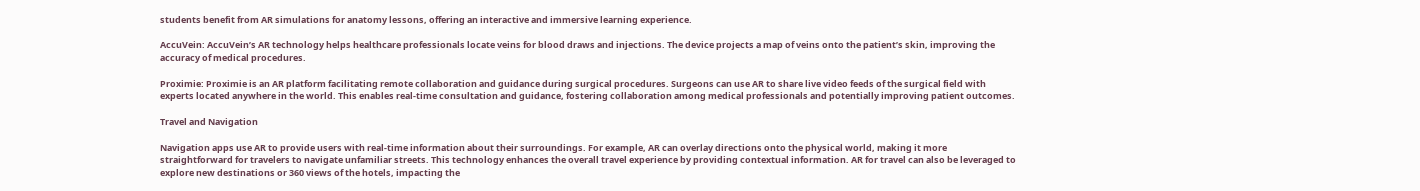students benefit from AR simulations for anatomy lessons, offering an interactive and immersive learning experience.

AccuVein: AccuVein’s AR technology helps healthcare professionals locate veins for blood draws and injections. The device projects a map of veins onto the patient’s skin, improving the accuracy of medical procedures.

Proximie: Proximie is an AR platform facilitating remote collaboration and guidance during surgical procedures. Surgeons can use AR to share live video feeds of the surgical field with experts located anywhere in the world. This enables real-time consultation and guidance, fostering collaboration among medical professionals and potentially improving patient outcomes.

Travel and Navigation

Navigation apps use AR to provide users with real-time information about their surroundings. For example, AR can overlay directions onto the physical world, making it more straightforward for travelers to navigate unfamiliar streets. This technology enhances the overall travel experience by providing contextual information. AR for travel can also be leveraged to explore new destinations or 360 views of the hotels, impacting the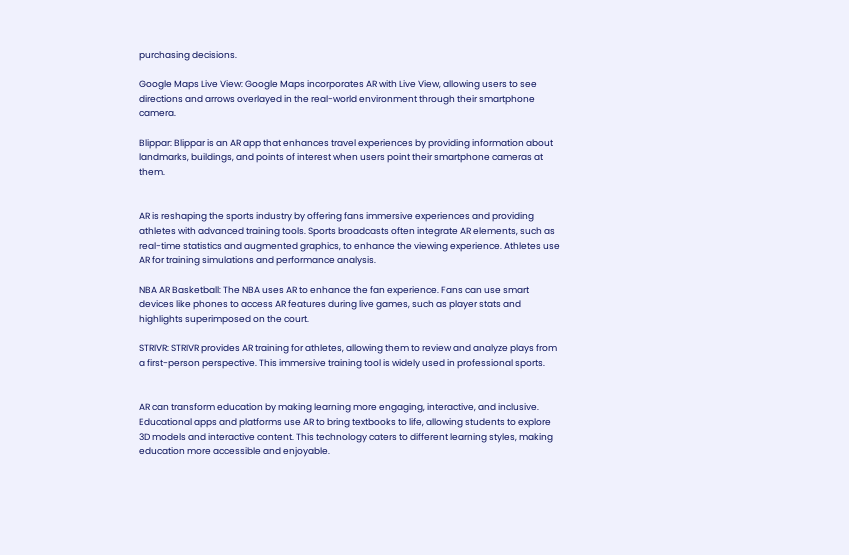purchasing decisions.

Google Maps Live View: Google Maps incorporates AR with Live View, allowing users to see directions and arrows overlayed in the real-world environment through their smartphone camera.

Blippar: Blippar is an AR app that enhances travel experiences by providing information about landmarks, buildings, and points of interest when users point their smartphone cameras at them.


AR is reshaping the sports industry by offering fans immersive experiences and providing athletes with advanced training tools. Sports broadcasts often integrate AR elements, such as real-time statistics and augmented graphics, to enhance the viewing experience. Athletes use AR for training simulations and performance analysis.

NBA AR Basketball: The NBA uses AR to enhance the fan experience. Fans can use smart devices like phones to access AR features during live games, such as player stats and highlights superimposed on the court.

STRIVR: STRIVR provides AR training for athletes, allowing them to review and analyze plays from a first-person perspective. This immersive training tool is widely used in professional sports.


AR can transform education by making learning more engaging, interactive, and inclusive. Educational apps and platforms use AR to bring textbooks to life, allowing students to explore 3D models and interactive content. This technology caters to different learning styles, making education more accessible and enjoyable.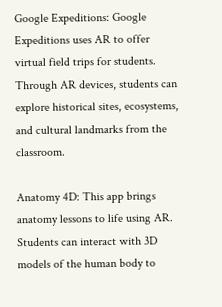Google Expeditions: Google Expeditions uses AR to offer virtual field trips for students. Through AR devices, students can explore historical sites, ecosystems, and cultural landmarks from the classroom.

Anatomy 4D: This app brings anatomy lessons to life using AR. Students can interact with 3D models of the human body to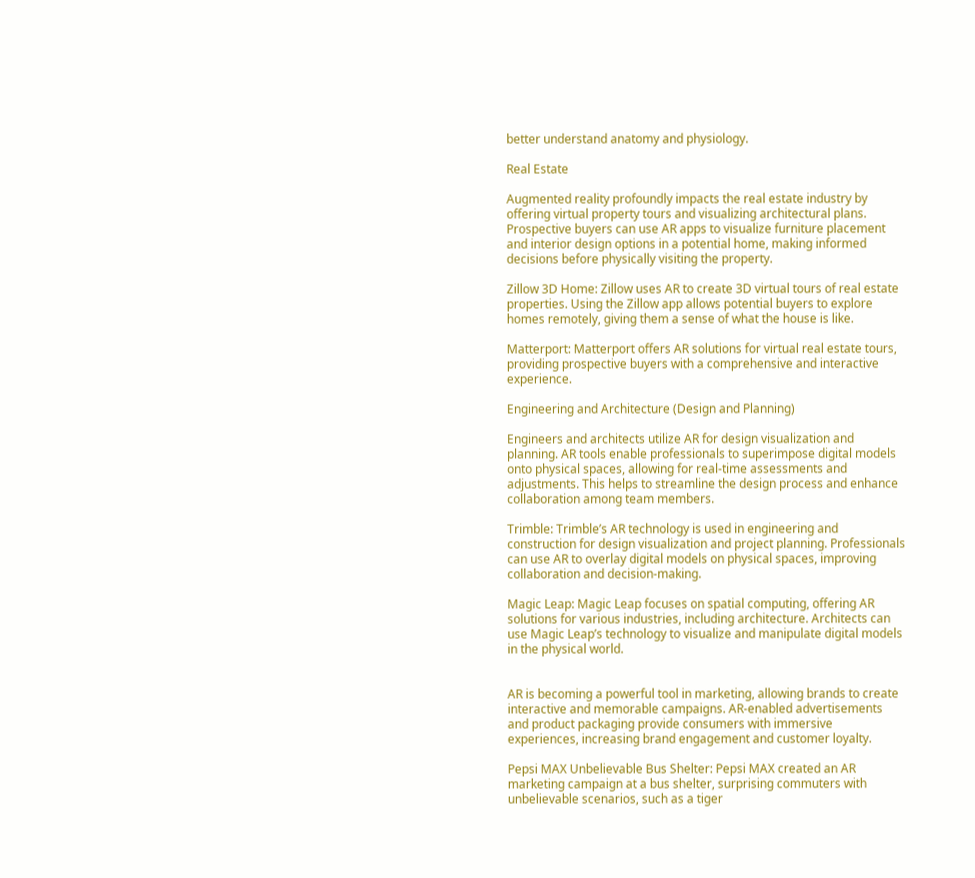better understand anatomy and physiology.

Real Estate

Augmented reality profoundly impacts the real estate industry by offering virtual property tours and visualizing architectural plans. Prospective buyers can use AR apps to visualize furniture placement and interior design options in a potential home, making informed decisions before physically visiting the property.

Zillow 3D Home: Zillow uses AR to create 3D virtual tours of real estate properties. Using the Zillow app allows potential buyers to explore homes remotely, giving them a sense of what the house is like.

Matterport: Matterport offers AR solutions for virtual real estate tours, providing prospective buyers with a comprehensive and interactive experience.

Engineering and Architecture (Design and Planning)

Engineers and architects utilize AR for design visualization and planning. AR tools enable professionals to superimpose digital models onto physical spaces, allowing for real-time assessments and adjustments. This helps to streamline the design process and enhance collaboration among team members.

Trimble: Trimble’s AR technology is used in engineering and construction for design visualization and project planning. Professionals can use AR to overlay digital models on physical spaces, improving collaboration and decision-making.

Magic Leap: Magic Leap focuses on spatial computing, offering AR solutions for various industries, including architecture. Architects can use Magic Leap’s technology to visualize and manipulate digital models in the physical world.


AR is becoming a powerful tool in marketing, allowing brands to create interactive and memorable campaigns. AR-enabled advertisements and product packaging provide consumers with immersive experiences, increasing brand engagement and customer loyalty.

Pepsi MAX Unbelievable Bus Shelter: Pepsi MAX created an AR marketing campaign at a bus shelter, surprising commuters with unbelievable scenarios, such as a tiger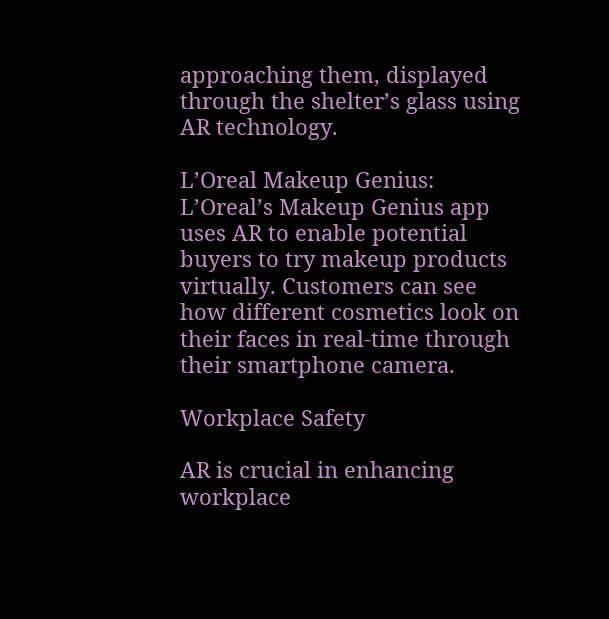approaching them, displayed through the shelter’s glass using AR technology.

L’Oreal Makeup Genius: L’Oreal’s Makeup Genius app uses AR to enable potential buyers to try makeup products virtually. Customers can see how different cosmetics look on their faces in real-time through their smartphone camera.

Workplace Safety

AR is crucial in enhancing workplace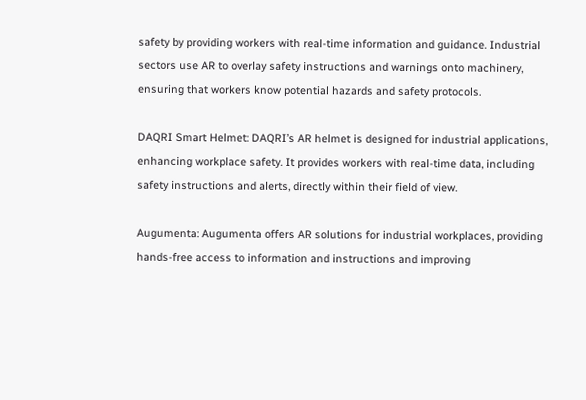safety by providing workers with real-time information and guidance. Industrial sectors use AR to overlay safety instructions and warnings onto machinery, ensuring that workers know potential hazards and safety protocols.

DAQRI Smart Helmet: DAQRI’s AR helmet is designed for industrial applications, enhancing workplace safety. It provides workers with real-time data, including safety instructions and alerts, directly within their field of view.

Augumenta: Augumenta offers AR solutions for industrial workplaces, providing hands-free access to information and instructions and improving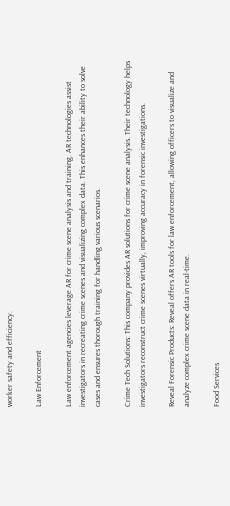worker safety and efficiency.

Law Enforcement

Law enforcement agencies leverage AR for crime scene analysis and training. AR technologies assist investigators in recreating crime scenes and visualizing complex data. This enhances their ability to solve cases and ensures thorough training for handling various scenarios.

Crime Tech Solutions: This company provides AR solutions for crime scene analysis. Their technology helps investigators reconstruct crime scenes virtually, improving accuracy in forensic investigations.

Reveal Forensic Products: Reveal offers AR tools for law enforcement, allowing officers to visualize and analyze complex crime scene data in real-time.

Food Services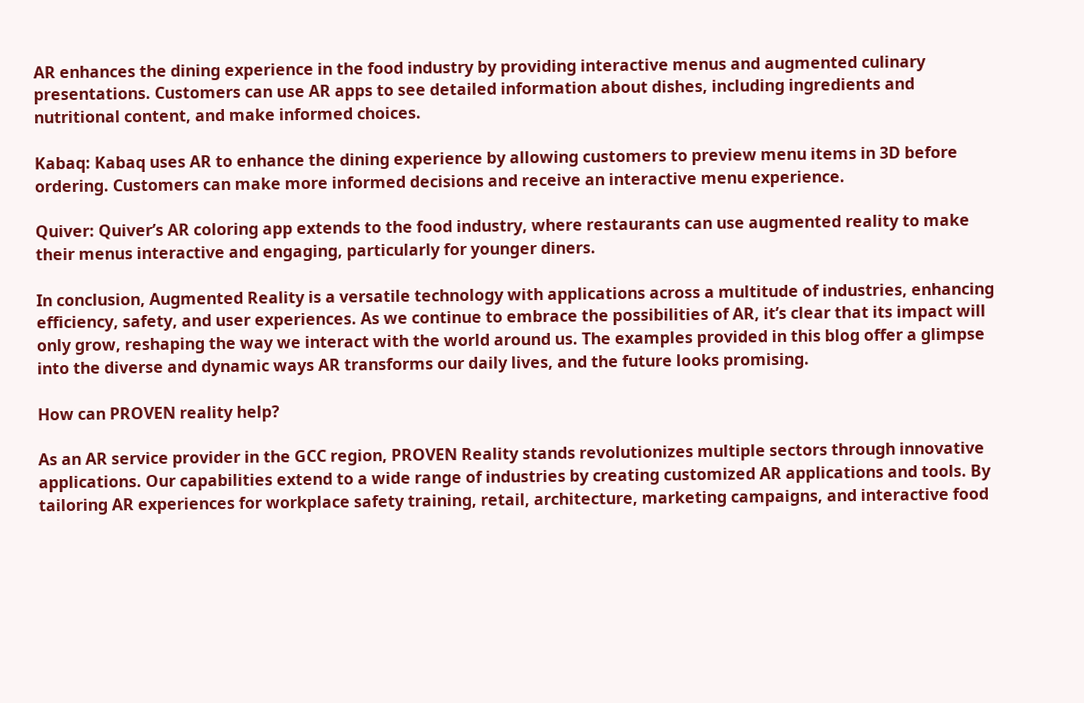AR enhances the dining experience in the food industry by providing interactive menus and augmented culinary presentations. Customers can use AR apps to see detailed information about dishes, including ingredients and nutritional content, and make informed choices.

Kabaq: Kabaq uses AR to enhance the dining experience by allowing customers to preview menu items in 3D before ordering. Customers can make more informed decisions and receive an interactive menu experience.

Quiver: Quiver’s AR coloring app extends to the food industry, where restaurants can use augmented reality to make their menus interactive and engaging, particularly for younger diners.

In conclusion, Augmented Reality is a versatile technology with applications across a multitude of industries, enhancing efficiency, safety, and user experiences. As we continue to embrace the possibilities of AR, it’s clear that its impact will only grow, reshaping the way we interact with the world around us. The examples provided in this blog offer a glimpse into the diverse and dynamic ways AR transforms our daily lives, and the future looks promising.

How can PROVEN reality help?

As an AR service provider in the GCC region, PROVEN Reality stands revolutionizes multiple sectors through innovative applications. Our capabilities extend to a wide range of industries by creating customized AR applications and tools. By tailoring AR experiences for workplace safety training, retail, architecture, marketing campaigns, and interactive food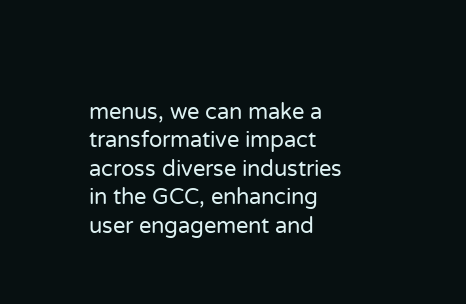menus, we can make a transformative impact across diverse industries in the GCC, enhancing user engagement and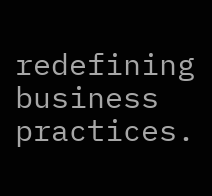redefining business practices.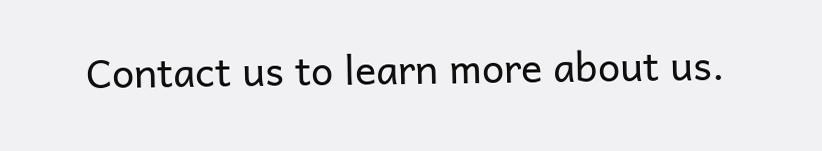Contact us to learn more about us.